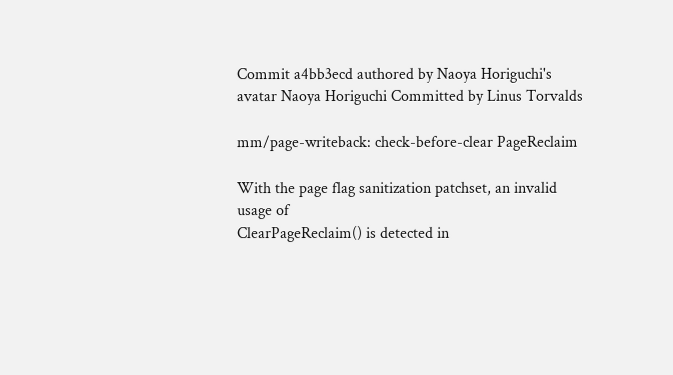Commit a4bb3ecd authored by Naoya Horiguchi's avatar Naoya Horiguchi Committed by Linus Torvalds

mm/page-writeback: check-before-clear PageReclaim

With the page flag sanitization patchset, an invalid usage of
ClearPageReclaim() is detected in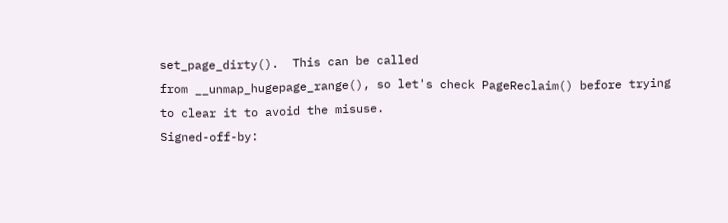set_page_dirty().  This can be called
from __unmap_hugepage_range(), so let's check PageReclaim() before trying
to clear it to avoid the misuse.
Signed-off-by: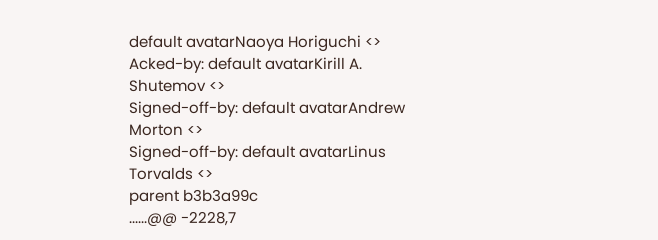default avatarNaoya Horiguchi <>
Acked-by: default avatarKirill A. Shutemov <>
Signed-off-by: default avatarAndrew Morton <>
Signed-off-by: default avatarLinus Torvalds <>
parent b3b3a99c
......@@ -2228,7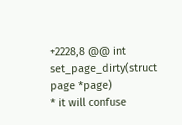+2228,8 @@ int set_page_dirty(struct page *page)
* it will confuse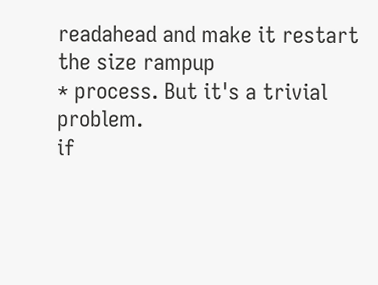readahead and make it restart the size rampup
* process. But it's a trivial problem.
if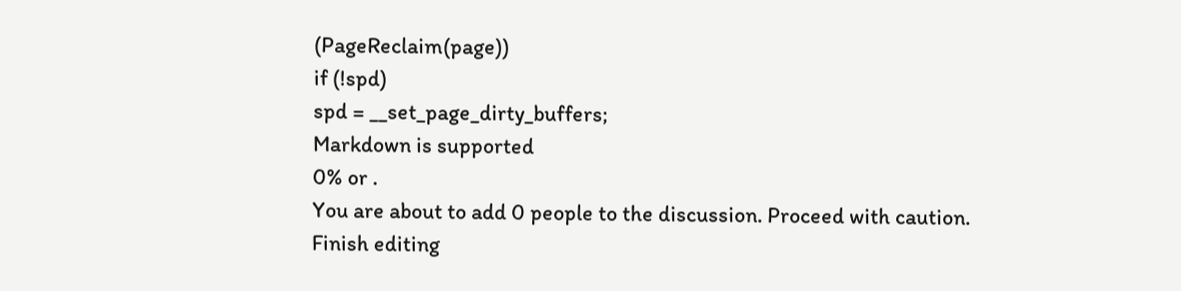(PageReclaim(page))
if (!spd)
spd = __set_page_dirty_buffers;
Markdown is supported
0% or .
You are about to add 0 people to the discussion. Proceed with caution.
Finish editing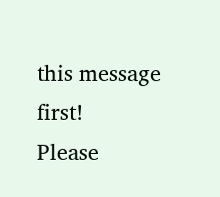this message first!
Please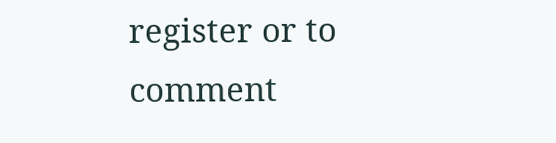register or to comment